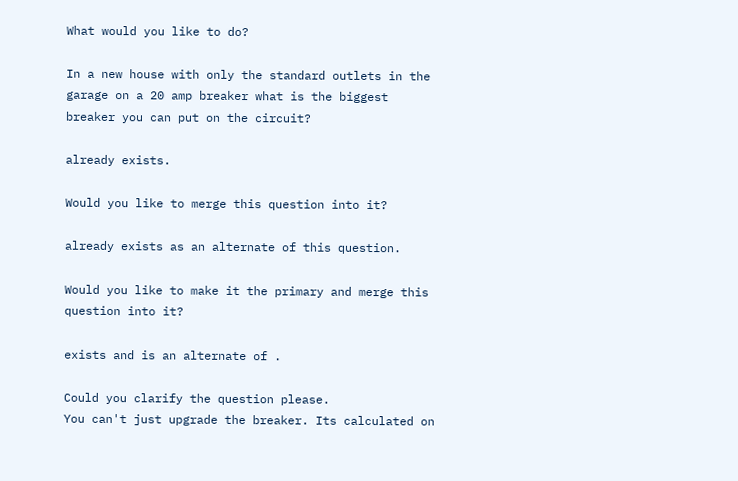What would you like to do?

In a new house with only the standard outlets in the garage on a 20 amp breaker what is the biggest breaker you can put on the circuit?

already exists.

Would you like to merge this question into it?

already exists as an alternate of this question.

Would you like to make it the primary and merge this question into it?

exists and is an alternate of .

Could you clarify the question please.
You can't just upgrade the breaker. Its calculated on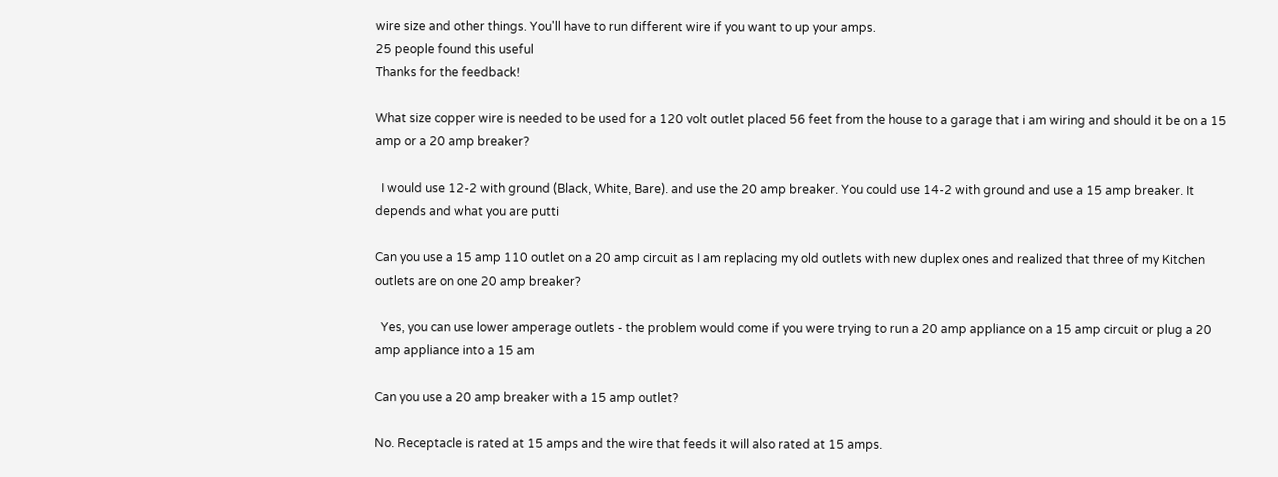wire size and other things. You'll have to run different wire if you want to up your amps.
25 people found this useful
Thanks for the feedback!

What size copper wire is needed to be used for a 120 volt outlet placed 56 feet from the house to a garage that i am wiring and should it be on a 15 amp or a 20 amp breaker?

  I would use 12-2 with ground (Black, White, Bare). and use the 20 amp breaker. You could use 14-2 with ground and use a 15 amp breaker. It depends and what you are putti

Can you use a 15 amp 110 outlet on a 20 amp circuit as I am replacing my old outlets with new duplex ones and realized that three of my Kitchen outlets are on one 20 amp breaker?

  Yes, you can use lower amperage outlets - the problem would come if you were trying to run a 20 amp appliance on a 15 amp circuit or plug a 20 amp appliance into a 15 am

Can you use a 20 amp breaker with a 15 amp outlet?

No. Receptacle is rated at 15 amps and the wire that feeds it will also rated at 15 amps.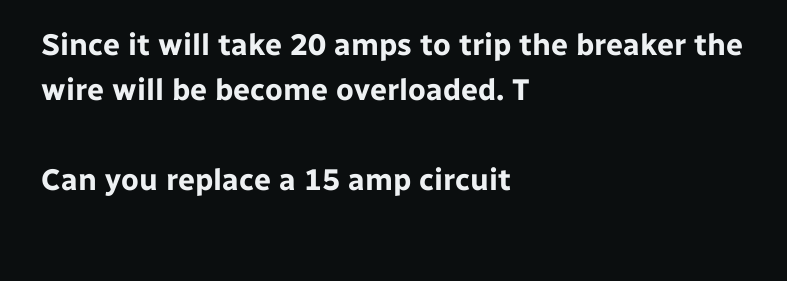Since it will take 20 amps to trip the breaker the wire will be become overloaded. T

Can you replace a 15 amp circuit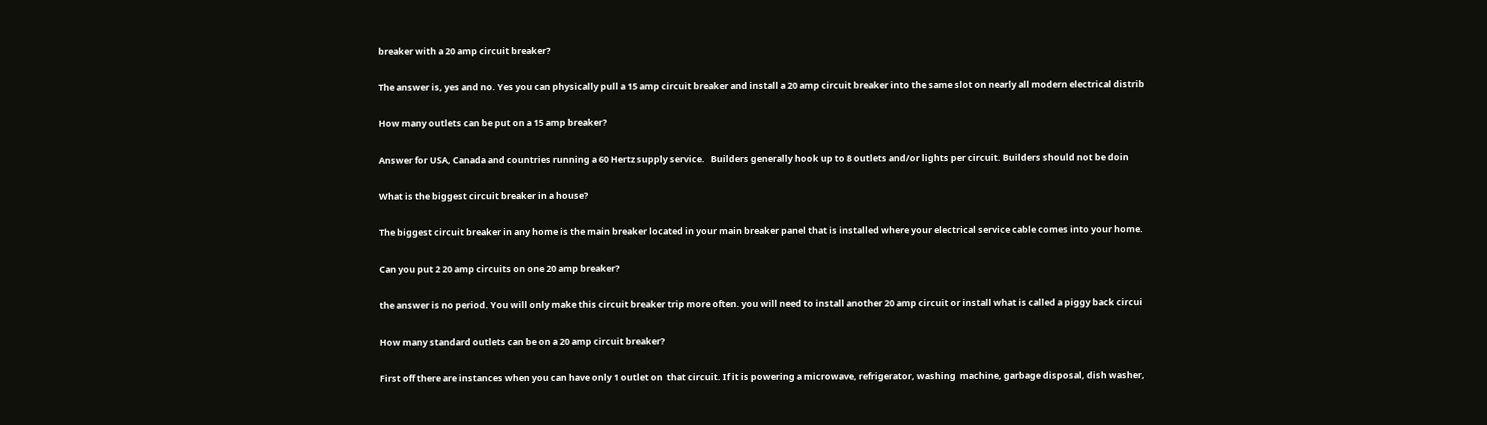breaker with a 20 amp circuit breaker?

The answer is, yes and no. Yes you can physically pull a 15 amp circuit breaker and install a 20 amp circuit breaker into the same slot on nearly all modern electrical distrib

How many outlets can be put on a 15 amp breaker?

Answer for USA, Canada and countries running a 60 Hertz supply service.   Builders generally hook up to 8 outlets and/or lights per circuit. Builders should not be doin

What is the biggest circuit breaker in a house?

The biggest circuit breaker in any home is the main breaker located in your main breaker panel that is installed where your electrical service cable comes into your home.

Can you put 2 20 amp circuits on one 20 amp breaker?

the answer is no period. You will only make this circuit breaker trip more often. you will need to install another 20 amp circuit or install what is called a piggy back circui

How many standard outlets can be on a 20 amp circuit breaker?

First off there are instances when you can have only 1 outlet on  that circuit. If it is powering a microwave, refrigerator, washing  machine, garbage disposal, dish washer,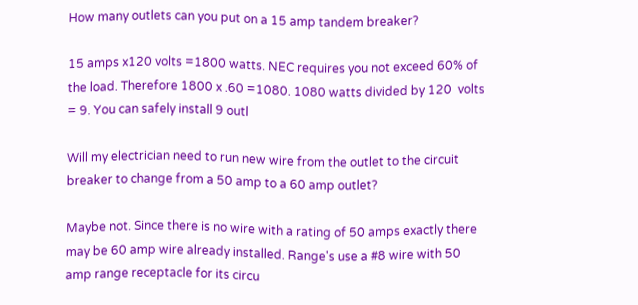How many outlets can you put on a 15 amp tandem breaker?

15 amps x120 volts =1800 watts. NEC requires you not exceed 60% of  the load. Therefore 1800 x .60 =1080. 1080 watts divided by 120  volts = 9. You can safely install 9 outl

Will my electrician need to run new wire from the outlet to the circuit breaker to change from a 50 amp to a 60 amp outlet?

Maybe not. Since there is no wire with a rating of 50 amps exactly there may be 60 amp wire already installed. Range's use a #8 wire with 50 amp range receptacle for its circu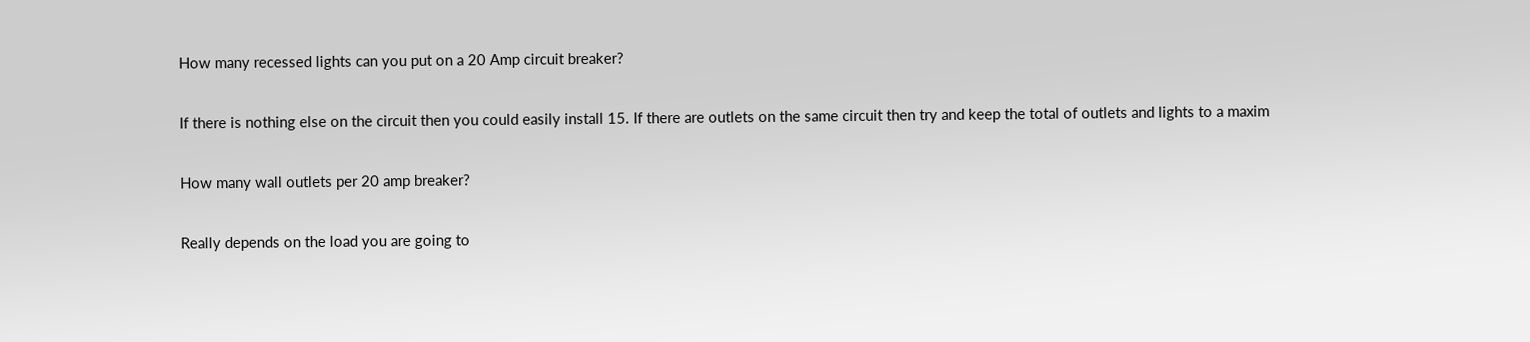How many recessed lights can you put on a 20 Amp circuit breaker?

If there is nothing else on the circuit then you could easily install 15. If there are outlets on the same circuit then try and keep the total of outlets and lights to a maxim

How many wall outlets per 20 amp breaker?

Really depends on the load you are going to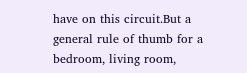have on this circuit.But a general rule of thumb for a bedroom, living room,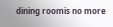dining roomis no more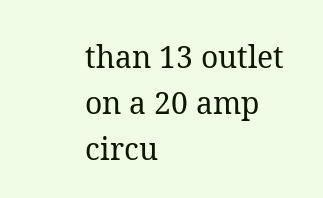than 13 outlet on a 20 amp circu